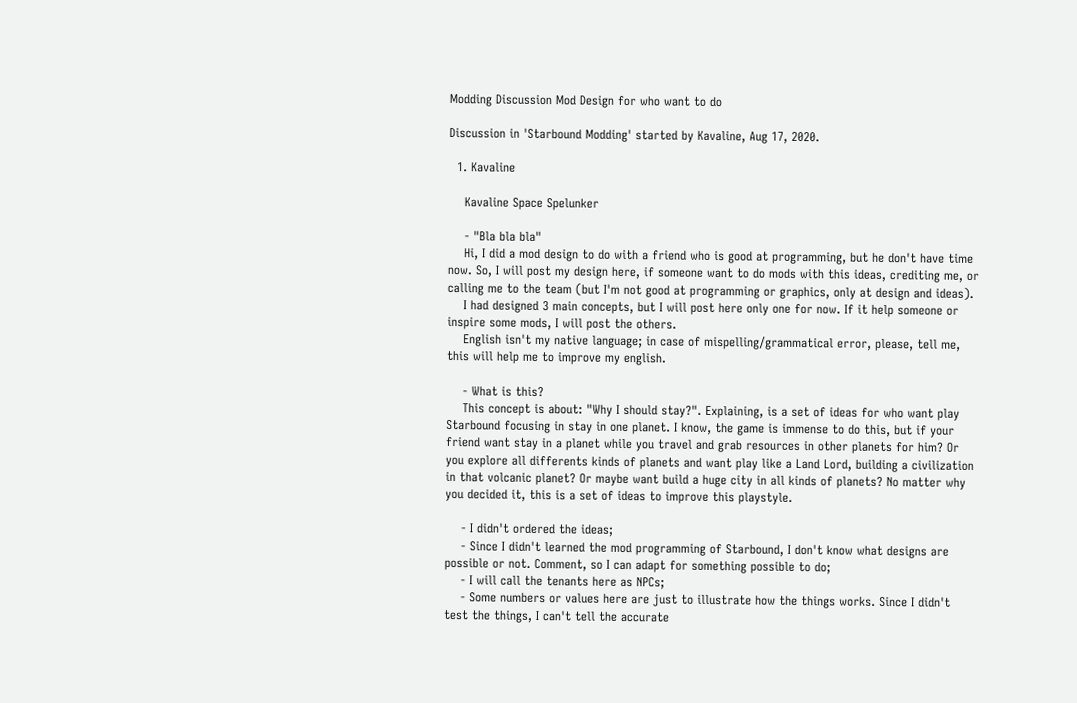Modding Discussion Mod Design for who want to do

Discussion in 'Starbound Modding' started by Kavaline, Aug 17, 2020.

  1. Kavaline

    Kavaline Space Spelunker

    - "Bla bla bla"
    Hi, I did a mod design to do with a friend who is good at programming, but he don't have time now. So, I will post my design here, if someone want to do mods with this ideas, crediting me, or calling me to the team (but I'm not good at programming or graphics, only at design and ideas).
    I had designed 3 main concepts, but I will post here only one for now. If it help someone or inspire some mods, I will post the others.
    English isn't my native language; in case of mispelling/grammatical error, please, tell me, this will help me to improve my english.

    - What is this?
    This concept is about: "Why I should stay?". Explaining, is a set of ideas for who want play Starbound focusing in stay in one planet. I know, the game is immense to do this, but if your friend want stay in a planet while you travel and grab resources in other planets for him? Or you explore all differents kinds of planets and want play like a Land Lord, building a civilization in that volcanic planet? Or maybe want build a huge city in all kinds of planets? No matter why you decided it, this is a set of ideas to improve this playstyle.

    - I didn't ordered the ideas;
    - Since I didn't learned the mod programming of Starbound, I don't know what designs are possible or not. Comment, so I can adapt for something possible to do;
    - I will call the tenants here as NPCs;
    - Some numbers or values here are just to illustrate how the things works. Since I didn't test the things, I can't tell the accurate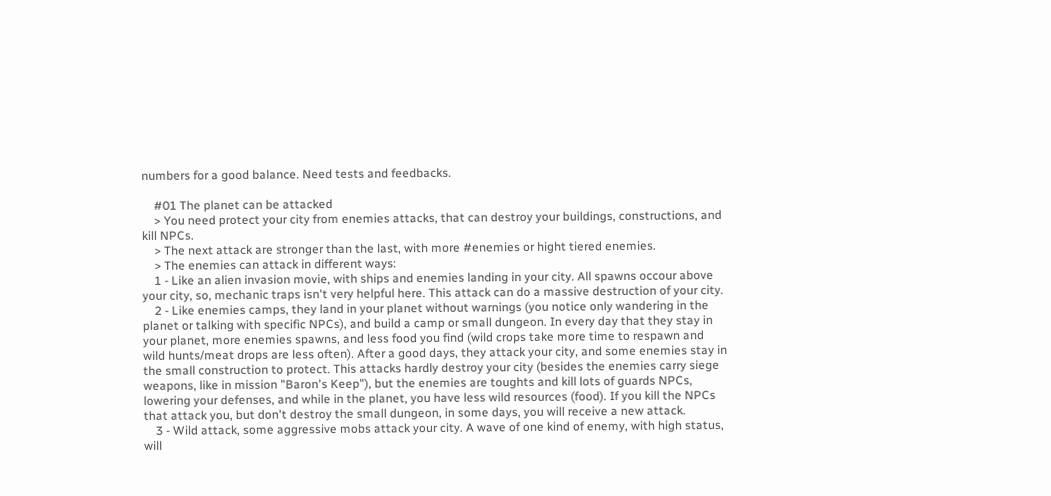numbers for a good balance. Need tests and feedbacks.

    #01 The planet can be attacked
    > You need protect your city from enemies attacks, that can destroy your buildings, constructions, and kill NPCs.
    > The next attack are stronger than the last, with more #enemies or hight tiered enemies.
    > The enemies can attack in different ways:
    1 - Like an alien invasion movie, with ships and enemies landing in your city. All spawns occour above your city, so, mechanic traps isn't very helpful here. This attack can do a massive destruction of your city.
    2 - Like enemies camps, they land in your planet without warnings (you notice only wandering in the planet or talking with specific NPCs), and build a camp or small dungeon. In every day that they stay in your planet, more enemies spawns, and less food you find (wild crops take more time to respawn and wild hunts/meat drops are less often). After a good days, they attack your city, and some enemies stay in the small construction to protect. This attacks hardly destroy your city (besides the enemies carry siege weapons, like in mission "Baron's Keep"), but the enemies are toughts and kill lots of guards NPCs, lowering your defenses, and while in the planet, you have less wild resources (food). If you kill the NPCs that attack you, but don't destroy the small dungeon, in some days, you will receive a new attack.
    3 - Wild attack, some aggressive mobs attack your city. A wave of one kind of enemy, with high status, will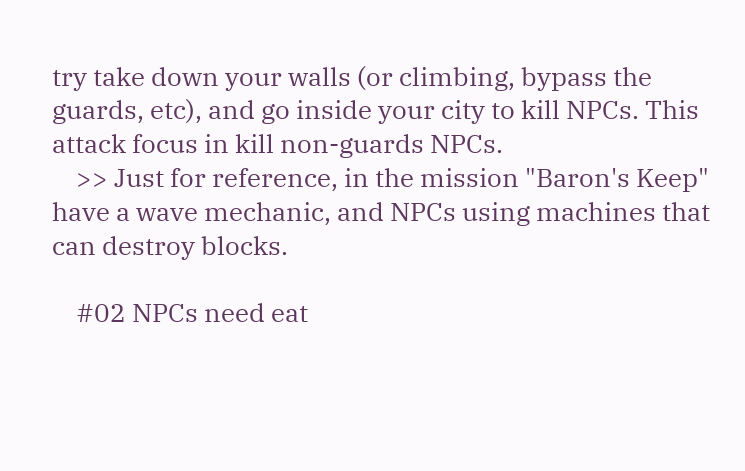try take down your walls (or climbing, bypass the guards, etc), and go inside your city to kill NPCs. This attack focus in kill non-guards NPCs.
    >> Just for reference, in the mission "Baron's Keep" have a wave mechanic, and NPCs using machines that can destroy blocks.

    #02 NPCs need eat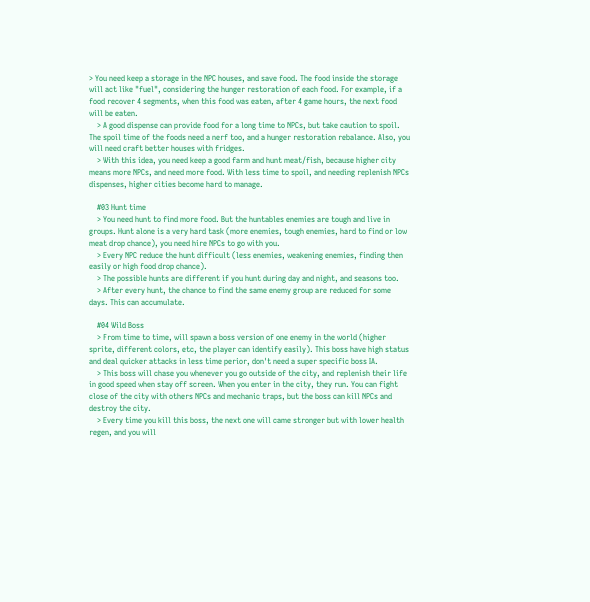> You need keep a storage in the NPC houses, and save food. The food inside the storage will act like "fuel", considering the hunger restoration of each food. For example, if a food recover 4 segments, when this food was eaten, after 4 game hours, the next food will be eaten.
    > A good dispense can provide food for a long time to NPCs, but take caution to spoil. The spoil time of the foods need a nerf too, and a hunger restoration rebalance. Also, you will need craft better houses with fridges.
    > With this idea, you need keep a good farm and hunt meat/fish, because higher city means more NPCs, and need more food. With less time to spoil, and needing replenish NPCs dispenses, higher cities become hard to manage.

    #03 Hunt time
    > You need hunt to find more food. But the huntables enemies are tough and live in groups. Hunt alone is a very hard task (more enemies, tough enemies, hard to find or low meat drop chance), you need hire NPCs to go with you.
    > Every NPC reduce the hunt difficult (less enemies, weakening enemies, finding then easily or high food drop chance).
    > The possible hunts are different if you hunt during day and night, and seasons too.
    > After every hunt, the chance to find the same enemy group are reduced for some days. This can accumulate.

    #04 Wild Boss
    > From time to time, will spawn a boss version of one enemy in the world (higher sprite, different colors, etc, the player can identify easily). This boss have high status and deal quicker attacks in less time perior, don't need a super specific boss IA.
    > This boss will chase you whenever you go outside of the city, and replenish their life in good speed when stay off screen. When you enter in the city, they run. You can fight close of the city with others NPCs and mechanic traps, but the boss can kill NPCs and destroy the city.
    > Every time you kill this boss, the next one will came stronger but with lower health regen, and you will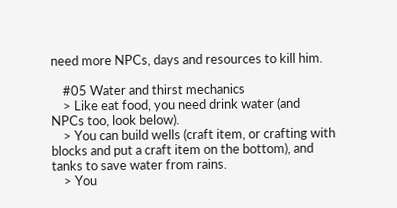need more NPCs, days and resources to kill him.

    #05 Water and thirst mechanics
    > Like eat food, you need drink water (and NPCs too, look below).
    > You can build wells (craft item, or crafting with blocks and put a craft item on the bottom), and tanks to save water from rains.
    > You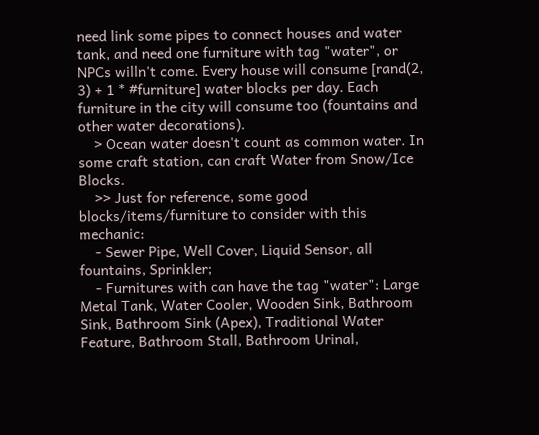need link some pipes to connect houses and water tank, and need one furniture with tag "water", or NPCs willn't come. Every house will consume [rand(2, 3) + 1 * #furniture] water blocks per day. Each furniture in the city will consume too (fountains and other water decorations).
    > Ocean water doesn't count as common water. In some craft station, can craft Water from Snow/Ice Blocks.
    >> Just for reference, some good blocks/items/furniture to consider with this mechanic:
    - Sewer Pipe, Well Cover, Liquid Sensor, all fountains, Sprinkler;
    - Furnitures with can have the tag "water": Large Metal Tank, Water Cooler, Wooden Sink, Bathroom Sink, Bathroom Sink (Apex), Traditional Water Feature, Bathroom Stall, Bathroom Urinal,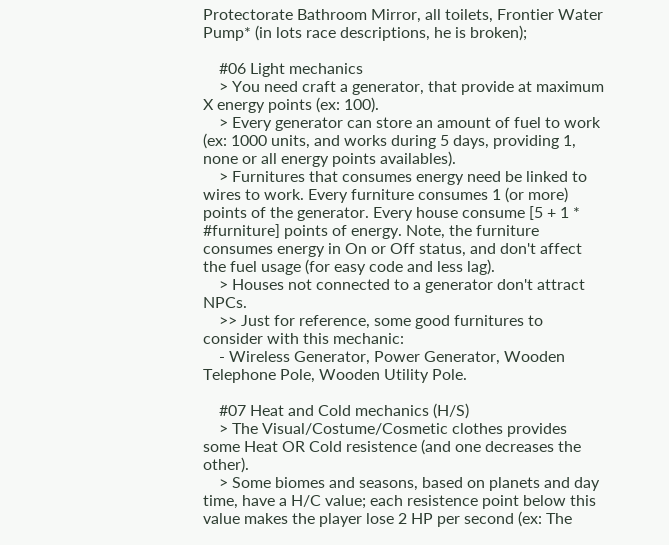Protectorate Bathroom Mirror, all toilets, Frontier Water Pump* (in lots race descriptions, he is broken);

    #06 Light mechanics
    > You need craft a generator, that provide at maximum X energy points (ex: 100).
    > Every generator can store an amount of fuel to work (ex: 1000 units, and works during 5 days, providing 1, none or all energy points availables).
    > Furnitures that consumes energy need be linked to wires to work. Every furniture consumes 1 (or more) points of the generator. Every house consume [5 + 1 * #furniture] points of energy. Note, the furniture consumes energy in On or Off status, and don't affect the fuel usage (for easy code and less lag).
    > Houses not connected to a generator don't attract NPCs.
    >> Just for reference, some good furnitures to consider with this mechanic:
    - Wireless Generator, Power Generator, Wooden Telephone Pole, Wooden Utility Pole.

    #07 Heat and Cold mechanics (H/S)
    > The Visual/Costume/Cosmetic clothes provides some Heat OR Cold resistence (and one decreases the other).
    > Some biomes and seasons, based on planets and day time, have a H/C value; each resistence point below this value makes the player lose 2 HP per second (ex: The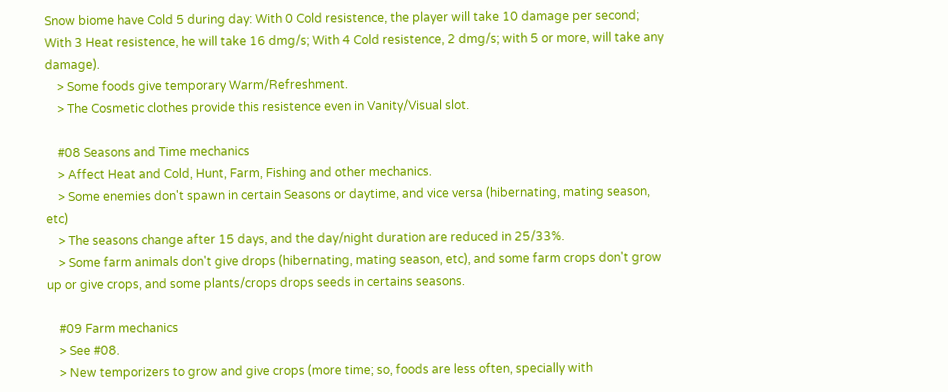Snow biome have Cold 5 during day: With 0 Cold resistence, the player will take 10 damage per second; With 3 Heat resistence, he will take 16 dmg/s; With 4 Cold resistence, 2 dmg/s; with 5 or more, will take any damage).
    > Some foods give temporary Warm/Refreshment.
    > The Cosmetic clothes provide this resistence even in Vanity/Visual slot.

    #08 Seasons and Time mechanics
    > Affect Heat and Cold, Hunt, Farm, Fishing and other mechanics.
    > Some enemies don't spawn in certain Seasons or daytime, and vice versa (hibernating, mating season, etc)
    > The seasons change after 15 days, and the day/night duration are reduced in 25/33%.
    > Some farm animals don't give drops (hibernating, mating season, etc), and some farm crops don't grow up or give crops, and some plants/crops drops seeds in certains seasons.

    #09 Farm mechanics
    > See #08.
    > New temporizers to grow and give crops (more time; so, foods are less often, specially with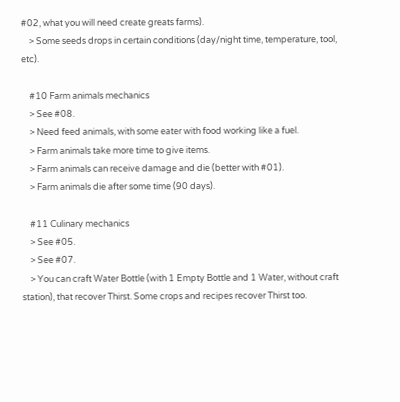#02, what you will need create greats farms).
    > Some seeds drops in certain conditions (day/night time, temperature, tool, etc).

    #10 Farm animals mechanics
    > See #08.
    > Need feed animals, with some eater with food working like a fuel.
    > Farm animals take more time to give items.
    > Farm animals can receive damage and die (better with #01).
    > Farm animals die after some time (90 days).

    #11 Culinary mechanics
    > See #05.
    > See #07.
    > You can craft Water Bottle (with 1 Empty Bottle and 1 Water, without craft station), that recover Thirst. Some crops and recipes recover Thirst too.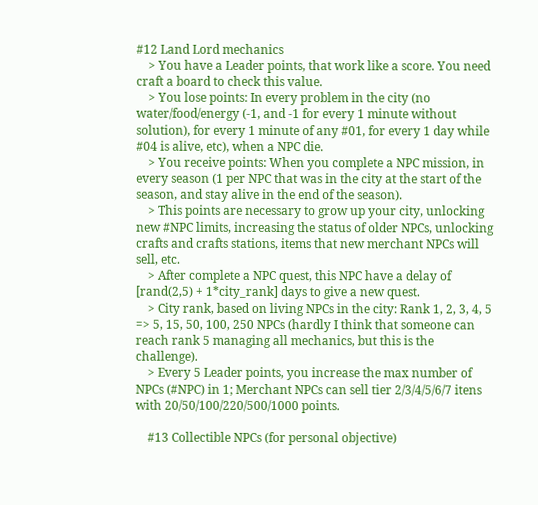#12 Land Lord mechanics
    > You have a Leader points, that work like a score. You need craft a board to check this value.
    > You lose points: In every problem in the city (no water/food/energy (-1, and -1 for every 1 minute without solution), for every 1 minute of any #01, for every 1 day while #04 is alive, etc), when a NPC die.
    > You receive points: When you complete a NPC mission, in every season (1 per NPC that was in the city at the start of the season, and stay alive in the end of the season).
    > This points are necessary to grow up your city, unlocking new #NPC limits, increasing the status of older NPCs, unlocking crafts and crafts stations, items that new merchant NPCs will sell, etc.
    > After complete a NPC quest, this NPC have a delay of [rand(2,5) + 1*city_rank] days to give a new quest.
    > City rank, based on living NPCs in the city: Rank 1, 2, 3, 4, 5 => 5, 15, 50, 100, 250 NPCs (hardly I think that someone can reach rank 5 managing all mechanics, but this is the challenge).
    > Every 5 Leader points, you increase the max number of NPCs (#NPC) in 1; Merchant NPCs can sell tier 2/3/4/5/6/7 itens with 20/50/100/220/500/1000 points.

    #13 Collectible NPCs (for personal objective)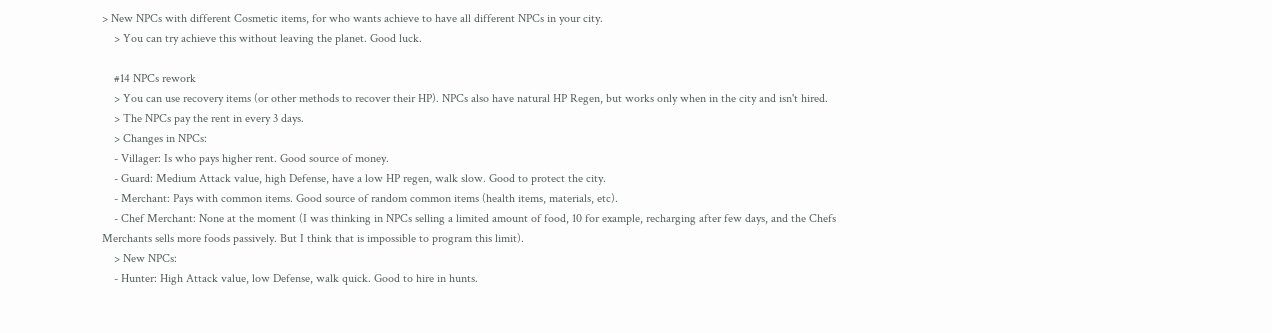> New NPCs with different Cosmetic items, for who wants achieve to have all different NPCs in your city.
    > You can try achieve this without leaving the planet. Good luck.

    #14 NPCs rework
    > You can use recovery items (or other methods to recover their HP). NPCs also have natural HP Regen, but works only when in the city and isn't hired.
    > The NPCs pay the rent in every 3 days.
    > Changes in NPCs:
    - Villager: Is who pays higher rent. Good source of money.
    - Guard: Medium Attack value, high Defense, have a low HP regen, walk slow. Good to protect the city.
    - Merchant: Pays with common items. Good source of random common items (health items, materials, etc).
    - Chef Merchant: None at the moment (I was thinking in NPCs selling a limited amount of food, 10 for example, recharging after few days, and the Chefs Merchants sells more foods passively. But I think that is impossible to program this limit).
    > New NPCs:
    - Hunter: High Attack value, low Defense, walk quick. Good to hire in hunts.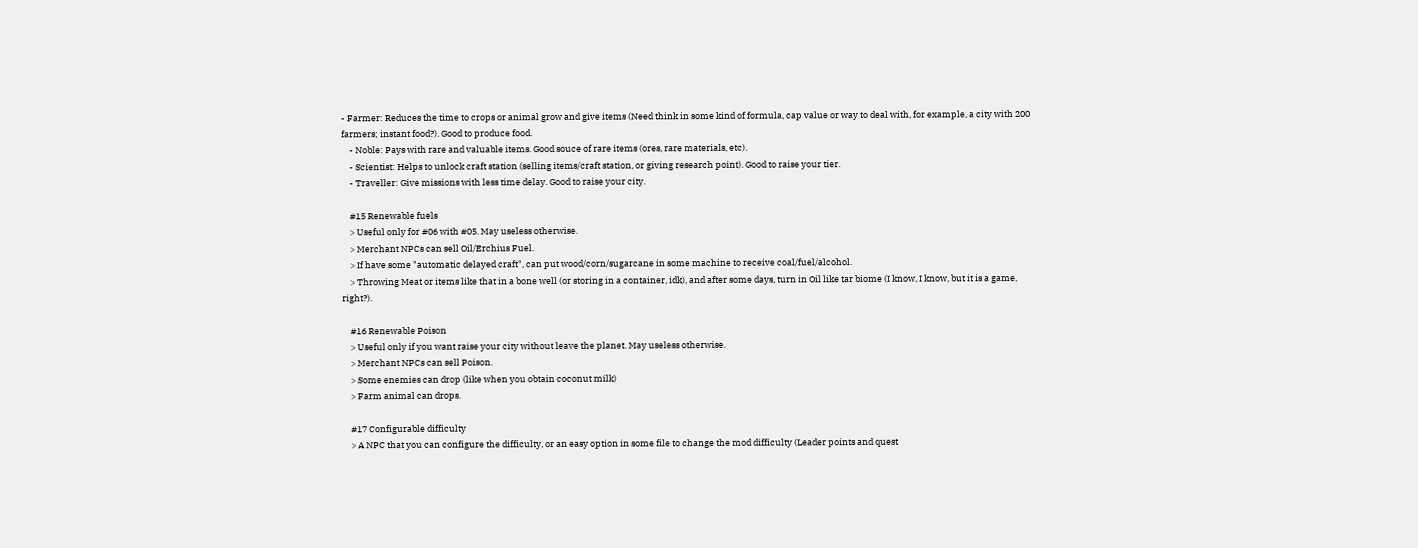- Farmer: Reduces the time to crops or animal grow and give items (Need think in some kind of formula, cap value or way to deal with, for example, a city with 200 farmers; instant food?). Good to produce food.
    - Noble: Pays with rare and valuable items. Good souce of rare items (ores, rare materials, etc).
    - Scientist: Helps to unlock craft station (selling items/craft station, or giving research point). Good to raise your tier.
    - Traveller: Give missions with less time delay. Good to raise your city.

    #15 Renewable fuels
    > Useful only for #06 with #05. May useless otherwise.
    > Merchant NPCs can sell Oil/Erchius Fuel.
    > If have some "automatic delayed craft", can put wood/corn/sugarcane in some machine to receive coal/fuel/alcohol.
    > Throwing Meat or items like that in a bone well (or storing in a container, idk), and after some days, turn in Oil like tar biome (I know, I know, but it is a game, right?).

    #16 Renewable Poison
    > Useful only if you want raise your city without leave the planet. May useless otherwise.
    > Merchant NPCs can sell Poison.
    > Some enemies can drop (like when you obtain coconut milk)
    > Farm animal can drops.

    #17 Configurable difficulty
    > A NPC that you can configure the difficulty, or an easy option in some file to change the mod difficulty (Leader points and quest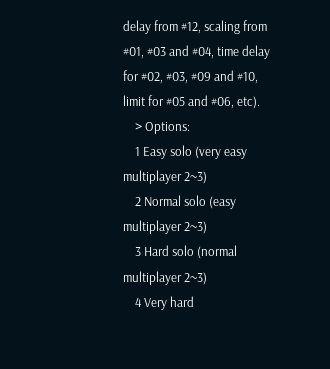delay from #12, scaling from #01, #03 and #04, time delay for #02, #03, #09 and #10, limit for #05 and #06, etc).
    > Options:
    1 Easy solo (very easy multiplayer 2~3)
    2 Normal solo (easy multiplayer 2~3)
    3 Hard solo (normal multiplayer 2~3)
    4 Very hard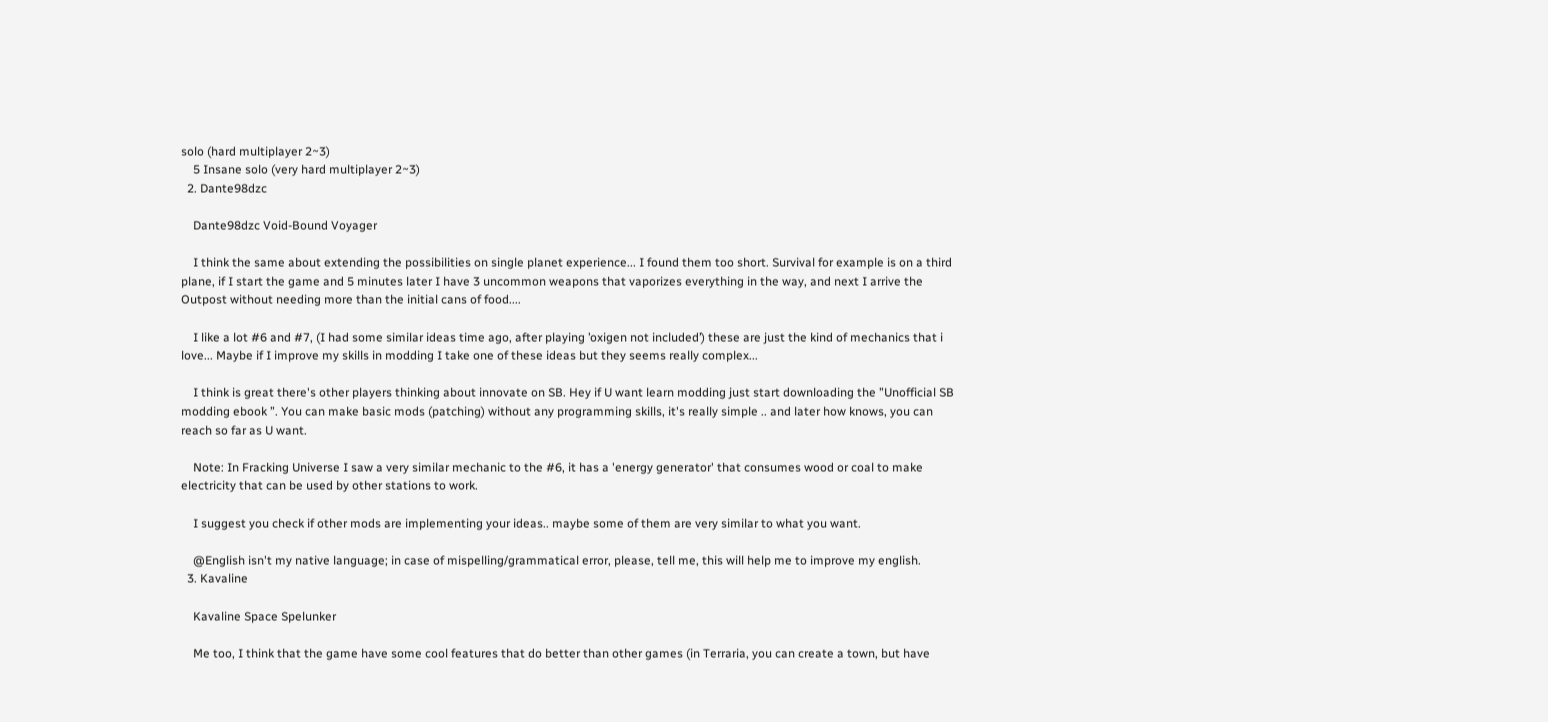solo (hard multiplayer 2~3)
    5 Insane solo (very hard multiplayer 2~3)
  2. Dante98dzc

    Dante98dzc Void-Bound Voyager

    I think the same about extending the possibilities on single planet experience... I found them too short. Survival for example is on a third plane, if I start the game and 5 minutes later I have 3 uncommon weapons that vaporizes everything in the way, and next I arrive the Outpost without needing more than the initial cans of food....

    I like a lot #6 and #7, (I had some similar ideas time ago, after playing ’oxigen not included’) these are just the kind of mechanics that i love... Maybe if I improve my skills in modding I take one of these ideas but they seems really complex...

    I think is great there's other players thinking about innovate on SB. Hey if U want learn modding just start downloading the ”Unofficial SB modding ebook ”. You can make basic mods (patching) without any programming skills, it's really simple .. and later how knows, you can reach so far as U want.

    Note: In Fracking Universe I saw a very similar mechanic to the #6, it has a 'energy generator' that consumes wood or coal to make electricity that can be used by other stations to work.

    I suggest you check if other mods are implementing your ideas.. maybe some of them are very similar to what you want.

    @English isn't my native language; in case of mispelling/grammatical error, please, tell me, this will help me to improve my english.
  3. Kavaline

    Kavaline Space Spelunker

    Me too, I think that the game have some cool features that do better than other games (in Terraria, you can create a town, but have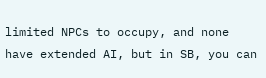limited NPCs to occupy, and none have extended AI, but in SB, you can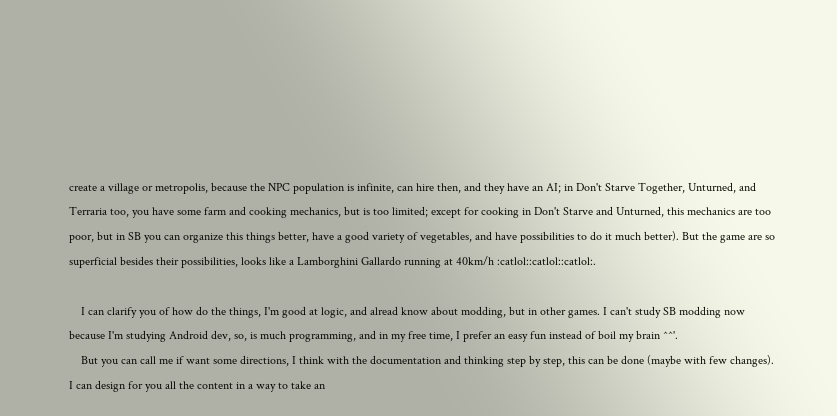create a village or metropolis, because the NPC population is infinite, can hire then, and they have an AI; in Don't Starve Together, Unturned, and Terraria too, you have some farm and cooking mechanics, but is too limited; except for cooking in Don't Starve and Unturned, this mechanics are too poor, but in SB you can organize this things better, have a good variety of vegetables, and have possibilities to do it much better). But the game are so superficial besides their possibilities, looks like a Lamborghini Gallardo running at 40km/h :catlol::catlol::catlol:.

    I can clarify you of how do the things, I'm good at logic, and alread know about modding, but in other games. I can't study SB modding now because I'm studying Android dev, so, is much programming, and in my free time, I prefer an easy fun instead of boil my brain ^^'.
    But you can call me if want some directions, I think with the documentation and thinking step by step, this can be done (maybe with few changes). I can design for you all the content in a way to take an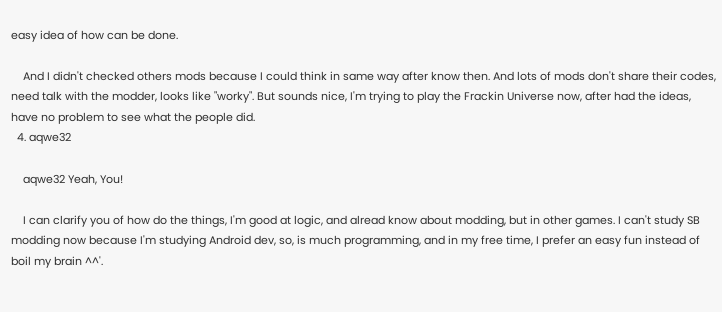easy idea of how can be done.

    And I didn't checked others mods because I could think in same way after know then. And lots of mods don't share their codes, need talk with the modder, looks like "worky". But sounds nice, I'm trying to play the Frackin Universe now, after had the ideas, have no problem to see what the people did.
  4. aqwe32

    aqwe32 Yeah, You!

    I can clarify you of how do the things, I'm good at logic, and alread know about modding, but in other games. I can't study SB modding now because I'm studying Android dev, so, is much programming, and in my free time, I prefer an easy fun instead of boil my brain ^^'.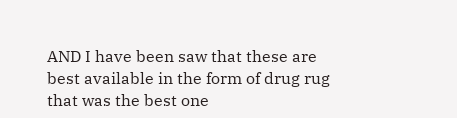AND I have been saw that these are best available in the form of drug rug that was the best one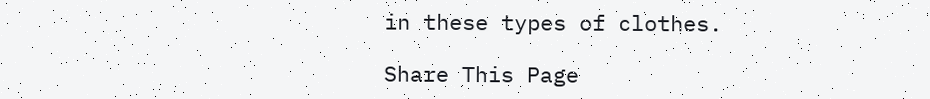in these types of clothes.

Share This Page